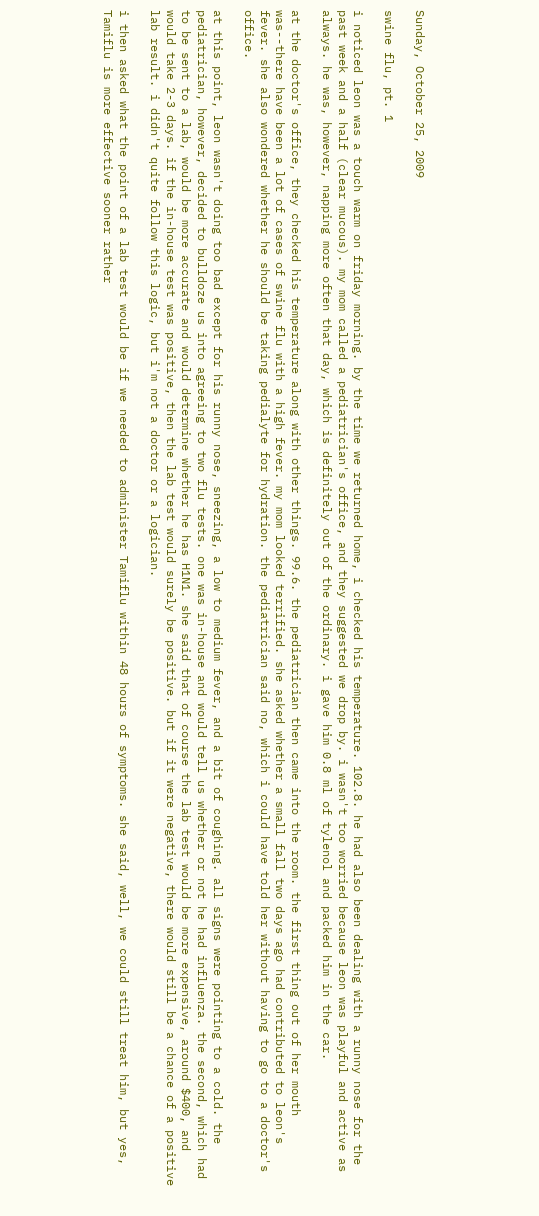Sunday, October 25, 2009

swine flu, pt. 1

i noticed leon was a touch warm on friday morning. by the time we returned home, i checked his temperature. 102.8. he had also been dealing with a runny nose for the past week and a half (clear mucous). my mom called a pediatrician's office, and they suggested we drop by. i wasn't too worried because leon was playful and active as always. he was, however, napping more often that day, which is definitely out of the ordinary. i gave him 0.8 ml of tylenol and packed him in the car.

at the doctor's office, they checked his temperature along with other things. 99.6. the pediatrician then came into the room. the first thing out of her mouth was--there have been a lot of cases of swine flu with a high fever. my mom looked terrified. she asked whether a small fall two days ago had contributed to leon's fever. she also wondered whether he should be taking pedialyte for hydration. the pediatrician said no, which i could have told her without having to go to a doctor's office.

at this point, leon wasn't doing too bad except for his runny nose, sneezing, a low to medium fever, and a bit of coughing. all signs were pointing to a cold. the pediatrician, however, decided to bulldoze us into agreeing to two flu tests. one was in-house and would tell us whether or not he had influenza. the second, which had to be sent to a lab, would be more accurate and would determine whether he has H1N1. she said that of course the lab test would be more expensive, around $400, and would take 2-3 days. if the in-house test was positive, then the lab test would surely be positive. but if it were negative, there would still be a chance of a positive lab result. i didn't quite follow this logic, but i'm not a doctor or a logician.

i then asked what the point of a lab test would be if we needed to administer Tamiflu within 48 hours of symptoms. she said, well, we could still treat him, but yes, Tamiflu is more effective sooner rather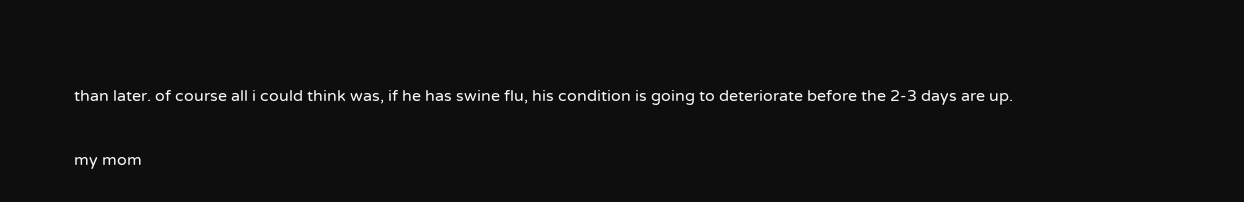than later. of course all i could think was, if he has swine flu, his condition is going to deteriorate before the 2-3 days are up.

my mom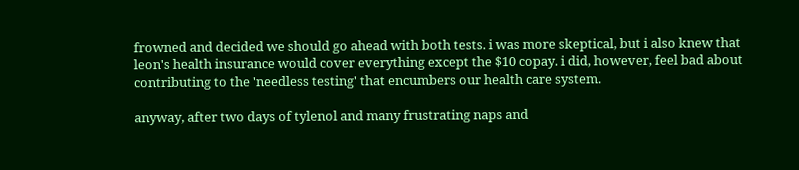frowned and decided we should go ahead with both tests. i was more skeptical, but i also knew that leon's health insurance would cover everything except the $10 copay. i did, however, feel bad about contributing to the 'needless testing' that encumbers our health care system.

anyway, after two days of tylenol and many frustrating naps and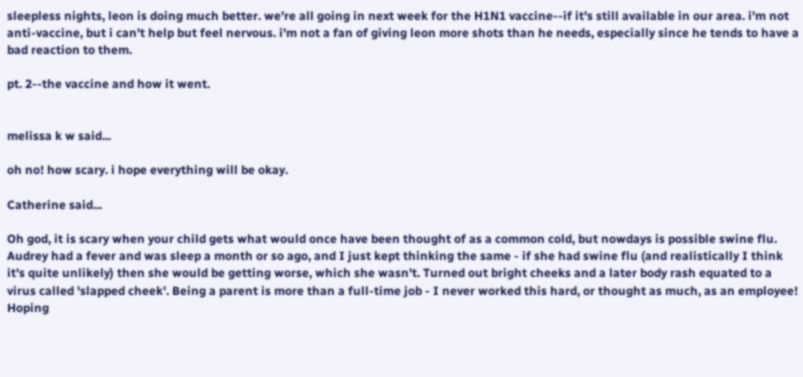sleepless nights, leon is doing much better. we're all going in next week for the H1N1 vaccine--if it's still available in our area. i'm not anti-vaccine, but i can't help but feel nervous. i'm not a fan of giving leon more shots than he needs, especially since he tends to have a bad reaction to them.

pt. 2--the vaccine and how it went.


melissa k w said...

oh no! how scary. i hope everything will be okay.

Catherine said...

Oh god, it is scary when your child gets what would once have been thought of as a common cold, but nowdays is possible swine flu. Audrey had a fever and was sleep a month or so ago, and I just kept thinking the same - if she had swine flu (and realistically I think it's quite unlikely) then she would be getting worse, which she wasn't. Turned out bright cheeks and a later body rash equated to a virus called 'slapped cheek'. Being a parent is more than a full-time job - I never worked this hard, or thought as much, as an employee! Hoping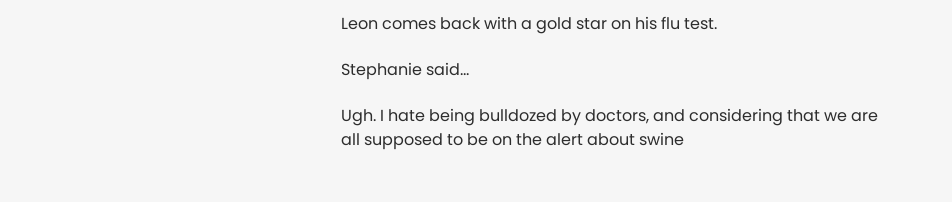Leon comes back with a gold star on his flu test.

Stephanie said...

Ugh. I hate being bulldozed by doctors, and considering that we are all supposed to be on the alert about swine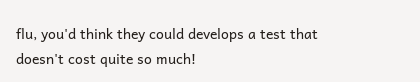flu, you'd think they could develops a test that doesn't cost quite so much!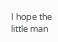I hope the little man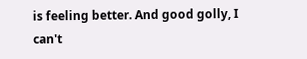is feeling better. And good golly, I can't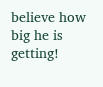believe how big he is getting!